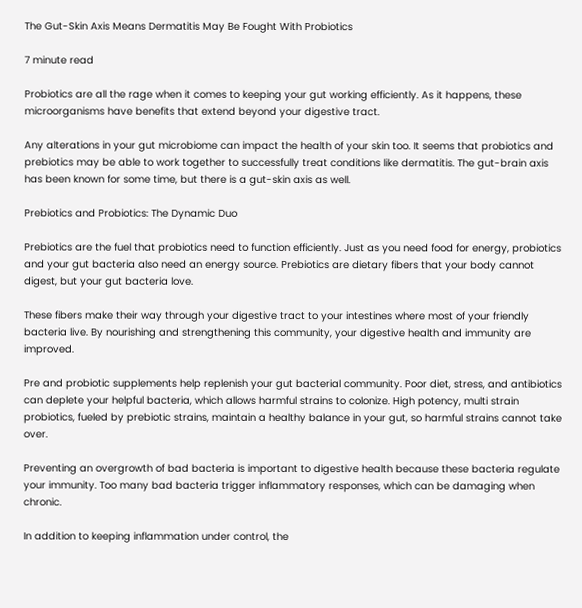The Gut-Skin Axis Means Dermatitis May Be Fought With Probiotics

7 minute read

Probiotics are all the rage when it comes to keeping your gut working efficiently. As it happens, these microorganisms have benefits that extend beyond your digestive tract.

Any alterations in your gut microbiome can impact the health of your skin too. It seems that probiotics and prebiotics may be able to work together to successfully treat conditions like dermatitis. The gut-brain axis has been known for some time, but there is a gut-skin axis as well.

Prebiotics and Probiotics: The Dynamic Duo

Prebiotics are the fuel that probiotics need to function efficiently. Just as you need food for energy, probiotics and your gut bacteria also need an energy source. Prebiotics are dietary fibers that your body cannot digest, but your gut bacteria love.

These fibers make their way through your digestive tract to your intestines where most of your friendly bacteria live. By nourishing and strengthening this community, your digestive health and immunity are improved.

Pre and probiotic supplements help replenish your gut bacterial community. Poor diet, stress, and antibiotics can deplete your helpful bacteria, which allows harmful strains to colonize. High potency, multi strain probiotics, fueled by prebiotic strains, maintain a healthy balance in your gut, so harmful strains cannot take over.

Preventing an overgrowth of bad bacteria is important to digestive health because these bacteria regulate your immunity. Too many bad bacteria trigger inflammatory responses, which can be damaging when chronic.

In addition to keeping inflammation under control, the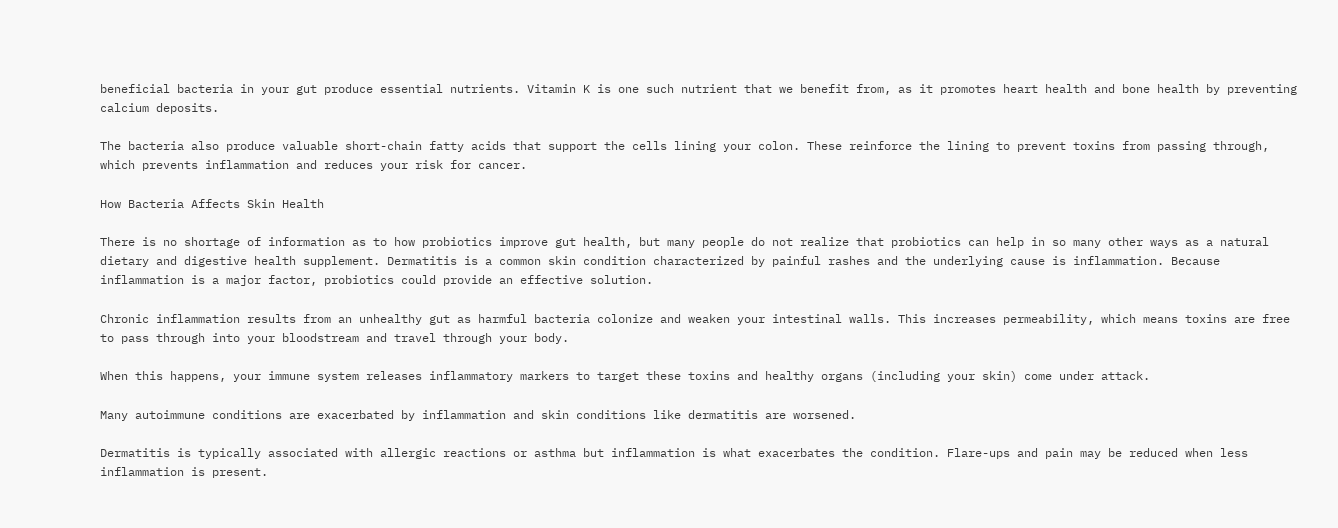beneficial bacteria in your gut produce essential nutrients. Vitamin K is one such nutrient that we benefit from, as it promotes heart health and bone health by preventing calcium deposits.

The bacteria also produce valuable short-chain fatty acids that support the cells lining your colon. These reinforce the lining to prevent toxins from passing through, which prevents inflammation and reduces your risk for cancer.

How Bacteria Affects Skin Health

There is no shortage of information as to how probiotics improve gut health, but many people do not realize that probiotics can help in so many other ways as a natural dietary and digestive health supplement. Dermatitis is a common skin condition characterized by painful rashes and the underlying cause is inflammation. Because inflammation is a major factor, probiotics could provide an effective solution.

Chronic inflammation results from an unhealthy gut as harmful bacteria colonize and weaken your intestinal walls. This increases permeability, which means toxins are free to pass through into your bloodstream and travel through your body.

When this happens, your immune system releases inflammatory markers to target these toxins and healthy organs (including your skin) come under attack.

Many autoimmune conditions are exacerbated by inflammation and skin conditions like dermatitis are worsened.

Dermatitis is typically associated with allergic reactions or asthma but inflammation is what exacerbates the condition. Flare-ups and pain may be reduced when less inflammation is present.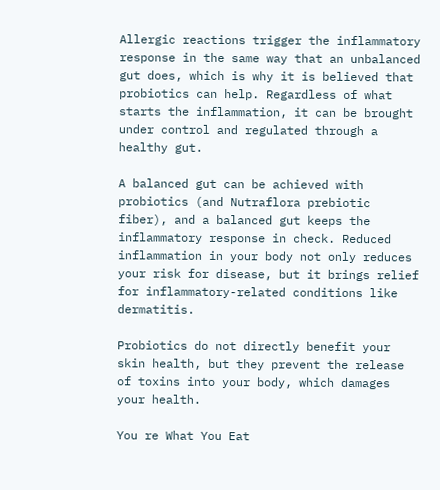Allergic reactions trigger the inflammatory response in the same way that an unbalanced gut does, which is why it is believed that probiotics can help. Regardless of what starts the inflammation, it can be brought under control and regulated through a healthy gut.

A balanced gut can be achieved with probiotics (and Nutraflora prebiotic fiber), and a balanced gut keeps the inflammatory response in check. Reduced inflammation in your body not only reduces your risk for disease, but it brings relief for inflammatory-related conditions like dermatitis.

Probiotics do not directly benefit your skin health, but they prevent the release of toxins into your body, which damages your health.

You re What You Eat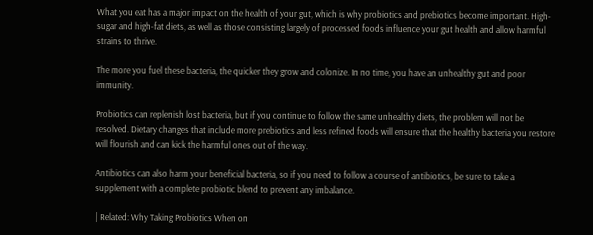What you eat has a major impact on the health of your gut, which is why probiotics and prebiotics become important. High-sugar and high-fat diets, as well as those consisting largely of processed foods influence your gut health and allow harmful strains to thrive.

The more you fuel these bacteria, the quicker they grow and colonize. In no time, you have an unhealthy gut and poor immunity.

Probiotics can replenish lost bacteria, but if you continue to follow the same unhealthy diets, the problem will not be resolved. Dietary changes that include more prebiotics and less refined foods will ensure that the healthy bacteria you restore will flourish and can kick the harmful ones out of the way.

Antibiotics can also harm your beneficial bacteria, so if you need to follow a course of antibiotics, be sure to take a supplement with a complete probiotic blend to prevent any imbalance.

| Related: Why Taking Probiotics When on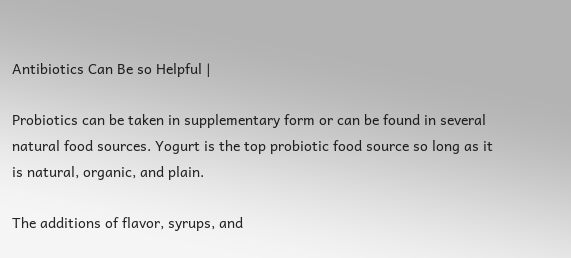Antibiotics Can Be so Helpful |

Probiotics can be taken in supplementary form or can be found in several natural food sources. Yogurt is the top probiotic food source so long as it is natural, organic, and plain.

The additions of flavor, syrups, and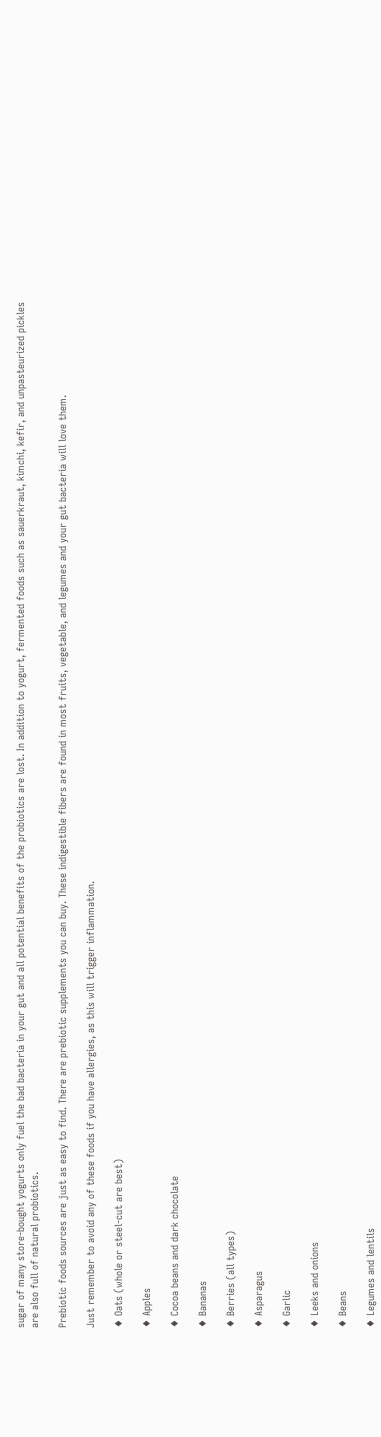sugar of many store-bought yogurts only fuel the bad bacteria in your gut and all potential benefits of the probiotics are lost. In addition to yogurt, fermented foods such as sauerkraut, kimchi, kefir, and unpasteurized pickles are also full of natural probiotics.

Prebiotic foods sources are just as easy to find. There are prebiotic supplements you can buy. These indigestible fibers are found in most fruits, vegetable, and legumes and your gut bacteria will love them.

Just remember to avoid any of these foods if you have allergies, as this will trigger inflammation.

♦ Oats (whole or steel-cut are best)

♦ Apples

♦ Cocoa beans and dark chocolate

♦ Bananas

♦ Berries (all types)

♦ Asparagus

♦ Garlic

♦ Leeks and onions

♦ Beans

♦ Legumes and lentils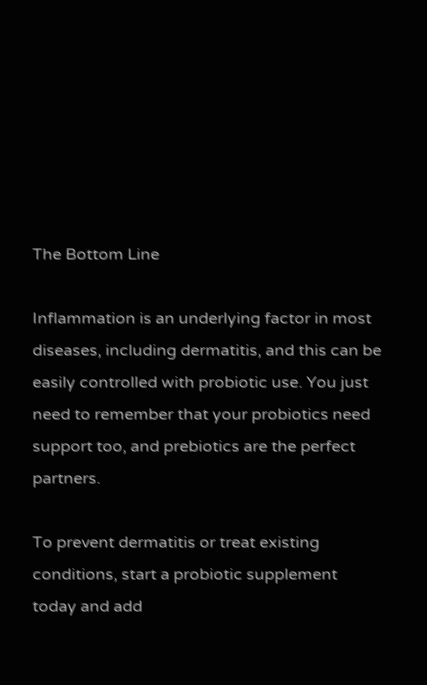The Bottom Line

Inflammation is an underlying factor in most diseases, including dermatitis, and this can be easily controlled with probiotic use. You just need to remember that your probiotics need support too, and prebiotics are the perfect partners.

To prevent dermatitis or treat existing conditions, start a probiotic supplement today and add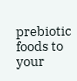prebiotic foods to your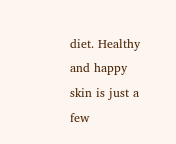diet. Healthy and happy skin is just a few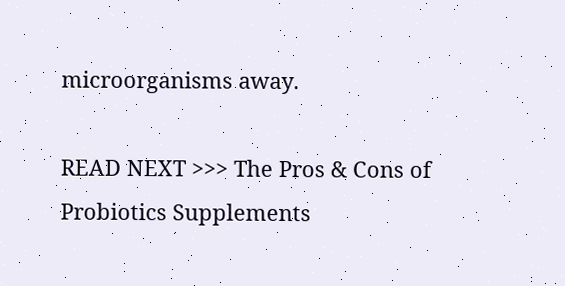microorganisms away.

READ NEXT >>> The Pros & Cons of Probiotics Supplements